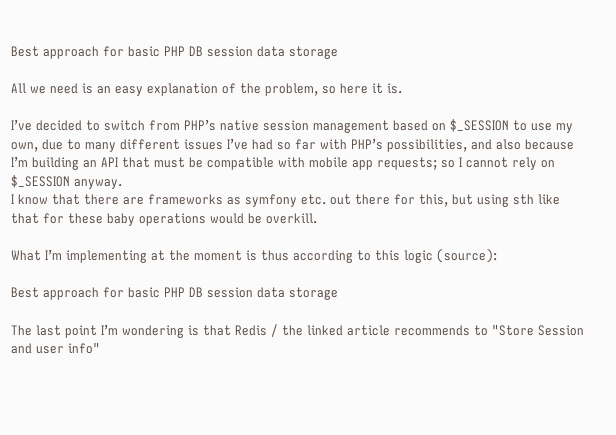Best approach for basic PHP DB session data storage

All we need is an easy explanation of the problem, so here it is.

I’ve decided to switch from PHP’s native session management based on $_SESSION to use my own, due to many different issues I’ve had so far with PHP’s possibilities, and also because I’m building an API that must be compatible with mobile app requests; so I cannot rely on $_SESSION anyway.
I know that there are frameworks as symfony etc. out there for this, but using sth like that for these baby operations would be overkill.

What I’m implementing at the moment is thus according to this logic (source):

Best approach for basic PHP DB session data storage

The last point I’m wondering is that Redis / the linked article recommends to "Store Session and user info"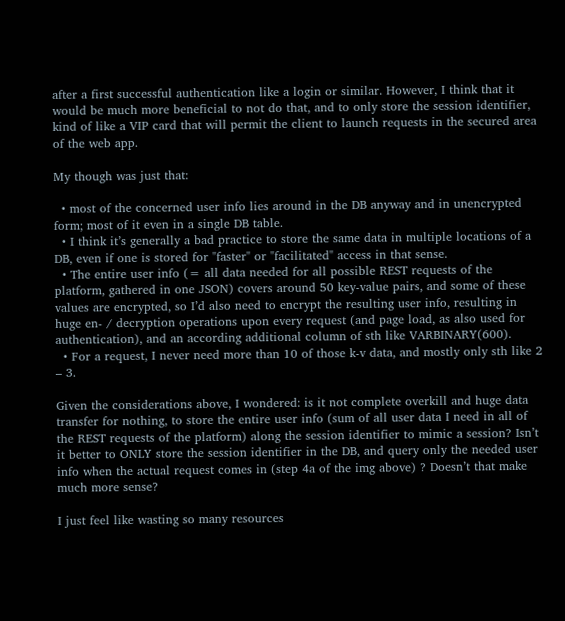after a first successful authentication like a login or similar. However, I think that it would be much more beneficial to not do that, and to only store the session identifier, kind of like a VIP card that will permit the client to launch requests in the secured area of the web app.

My though was just that:

  • most of the concerned user info lies around in the DB anyway and in unencrypted form; most of it even in a single DB table.
  • I think it’s generally a bad practice to store the same data in multiple locations of a DB, even if one is stored for "faster" or "facilitated" access in that sense.
  • The entire user info (= all data needed for all possible REST requests of the platform, gathered in one JSON) covers around 50 key-value pairs, and some of these values are encrypted, so I’d also need to encrypt the resulting user info, resulting in huge en- / decryption operations upon every request (and page load, as also used for authentication), and an according additional column of sth like VARBINARY(600).
  • For a request, I never need more than 10 of those k-v data, and mostly only sth like 2 – 3.

Given the considerations above, I wondered: is it not complete overkill and huge data transfer for nothing, to store the entire user info (sum of all user data I need in all of the REST requests of the platform) along the session identifier to mimic a session? Isn’t it better to ONLY store the session identifier in the DB, and query only the needed user info when the actual request comes in (step 4a of the img above) ? Doesn’t that make much more sense?

I just feel like wasting so many resources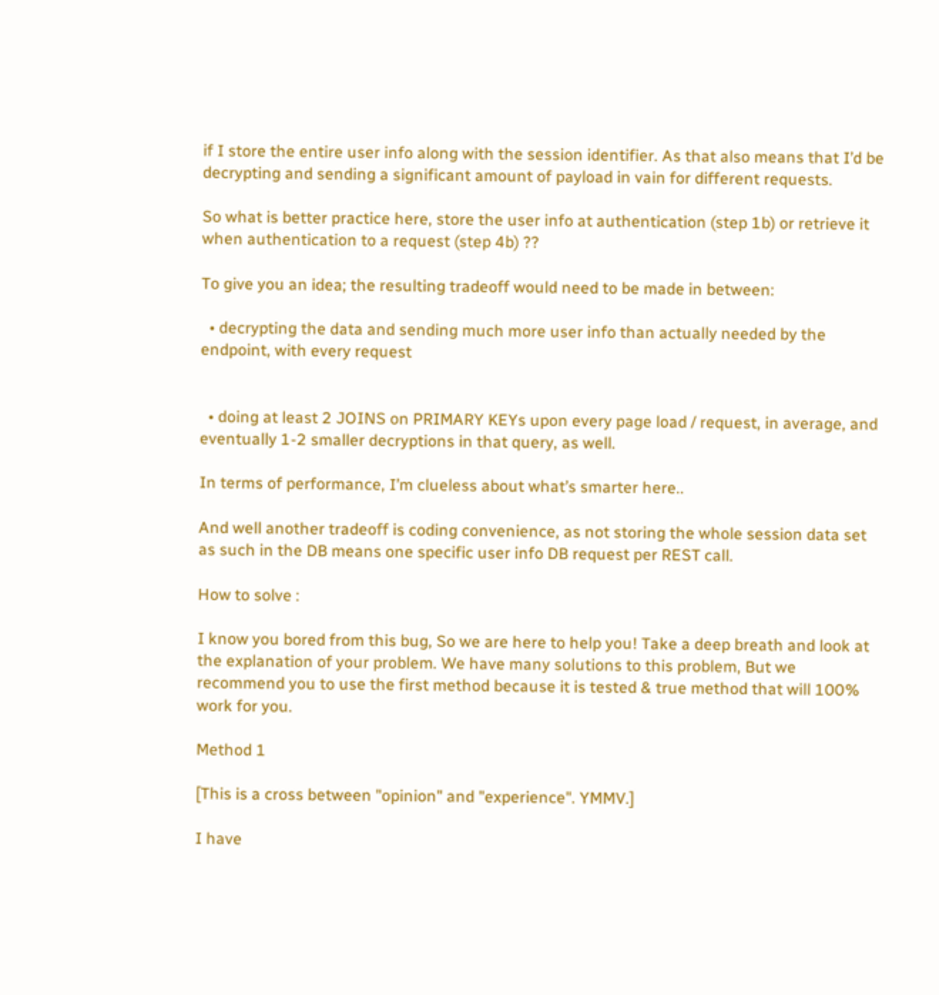if I store the entire user info along with the session identifier. As that also means that I’d be decrypting and sending a significant amount of payload in vain for different requests.

So what is better practice here, store the user info at authentication (step 1b) or retrieve it when authentication to a request (step 4b) ??

To give you an idea; the resulting tradeoff would need to be made in between:

  • decrypting the data and sending much more user info than actually needed by the endpoint, with every request


  • doing at least 2 JOINS on PRIMARY KEYs upon every page load / request, in average, and eventually 1-2 smaller decryptions in that query, as well.

In terms of performance, I’m clueless about what’s smarter here..

And well another tradeoff is coding convenience, as not storing the whole session data set as such in the DB means one specific user info DB request per REST call.

How to solve :

I know you bored from this bug, So we are here to help you! Take a deep breath and look at the explanation of your problem. We have many solutions to this problem, But we recommend you to use the first method because it is tested & true method that will 100% work for you.

Method 1

[This is a cross between "opinion" and "experience". YMMV.]

I have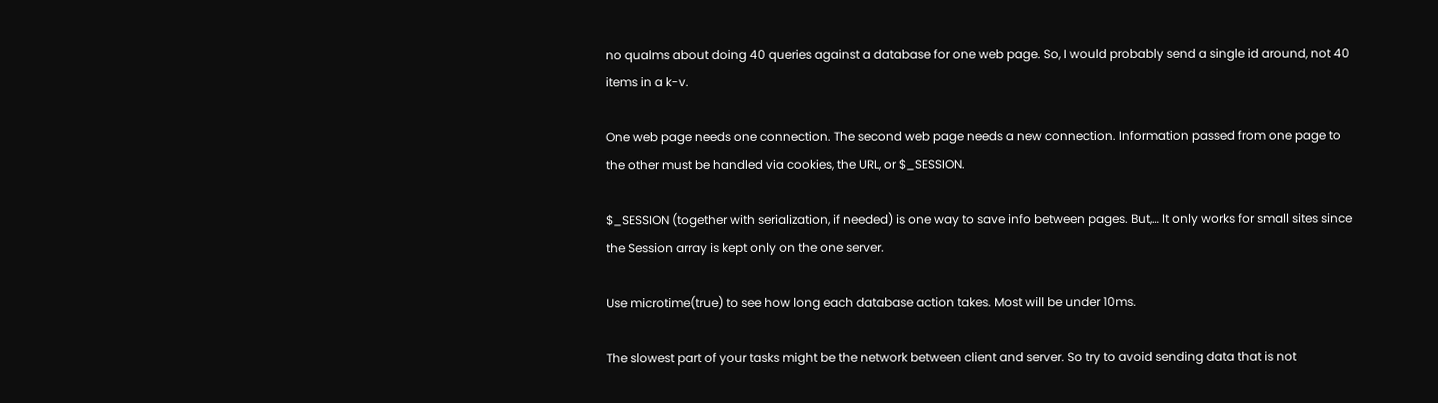no qualms about doing 40 queries against a database for one web page. So, I would probably send a single id around, not 40 items in a k-v.

One web page needs one connection. The second web page needs a new connection. Information passed from one page to the other must be handled via cookies, the URL, or $_SESSION.

$_SESSION (together with serialization, if needed) is one way to save info between pages. But,… It only works for small sites since the Session array is kept only on the one server.

Use microtime(true) to see how long each database action takes. Most will be under 10ms.

The slowest part of your tasks might be the network between client and server. So try to avoid sending data that is not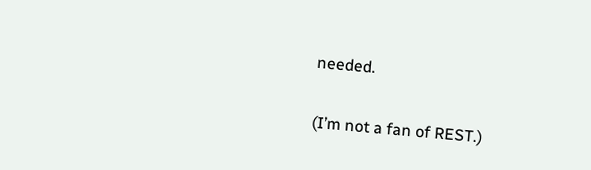needed.

(I’m not a fan of REST.)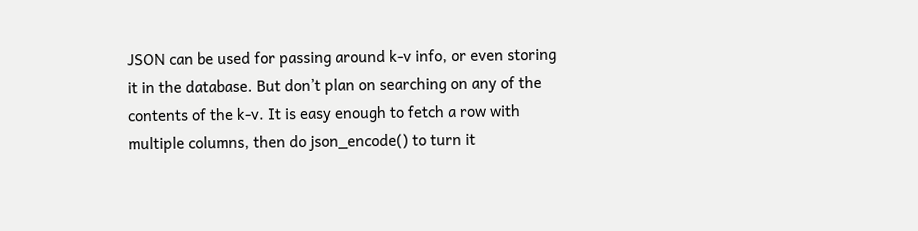JSON can be used for passing around k-v info, or even storing it in the database. But don’t plan on searching on any of the contents of the k-v. It is easy enough to fetch a row with multiple columns, then do json_encode() to turn it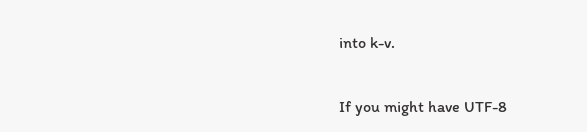into k-v.

If you might have UTF-8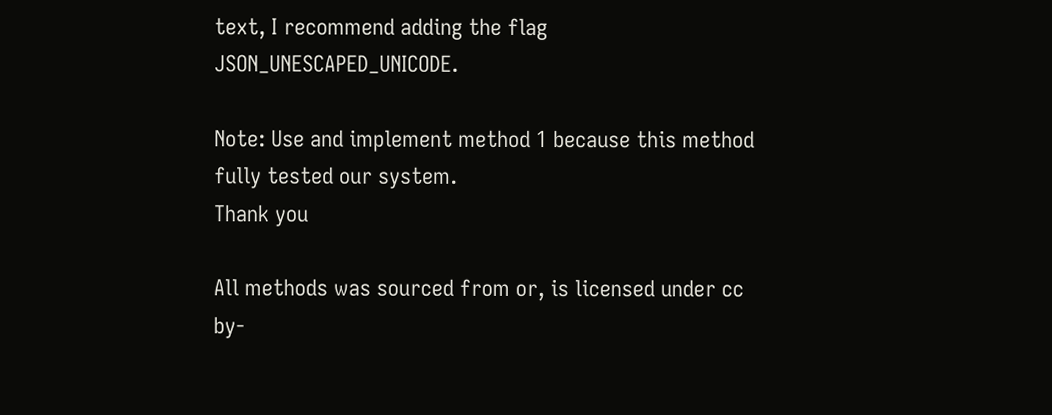text, I recommend adding the flag JSON_UNESCAPED_UNICODE.

Note: Use and implement method 1 because this method fully tested our system.
Thank you

All methods was sourced from or, is licensed under cc by-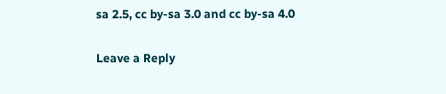sa 2.5, cc by-sa 3.0 and cc by-sa 4.0

Leave a Reply